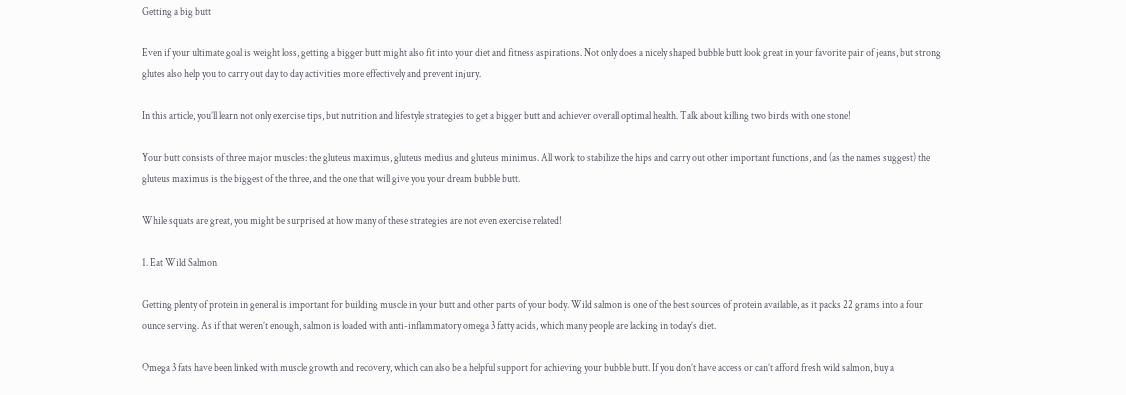Getting a big butt

Even if your ultimate goal is weight loss, getting a bigger butt might also fit into your diet and fitness aspirations. Not only does a nicely shaped bubble butt look great in your favorite pair of jeans, but strong glutes also help you to carry out day to day activities more effectively and prevent injury.

In this article, you’ll learn not only exercise tips, but nutrition and lifestyle strategies to get a bigger butt and achiever overall optimal health. Talk about killing two birds with one stone!

Your butt consists of three major muscles: the gluteus maximus, gluteus medius and gluteus minimus. All work to stabilize the hips and carry out other important functions, and (as the names suggest) the gluteus maximus is the biggest of the three, and the one that will give you your dream bubble butt.

While squats are great, you might be surprised at how many of these strategies are not even exercise related!

1. Eat Wild Salmon

Getting plenty of protein in general is important for building muscle in your butt and other parts of your body. Wild salmon is one of the best sources of protein available, as it packs 22 grams into a four ounce serving. As if that weren’t enough, salmon is loaded with anti-inflammatory omega 3 fatty acids, which many people are lacking in today’s diet.

Omega 3 fats have been linked with muscle growth and recovery, which can also be a helpful support for achieving your bubble butt. If you don’t have access or can’t afford fresh wild salmon, buy a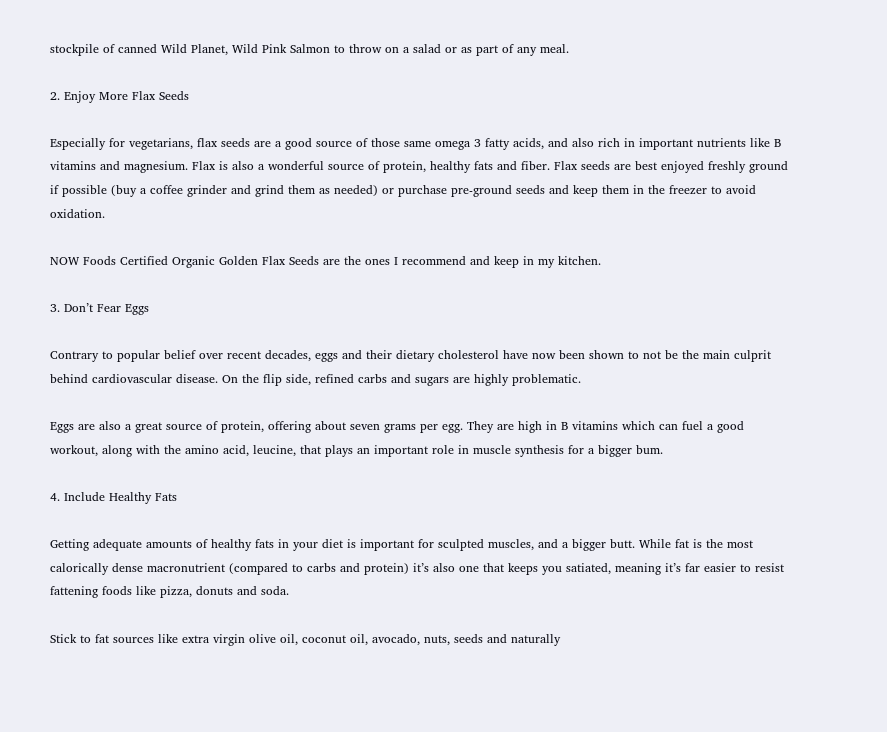stockpile of canned Wild Planet, Wild Pink Salmon to throw on a salad or as part of any meal.

2. Enjoy More Flax Seeds

Especially for vegetarians, flax seeds are a good source of those same omega 3 fatty acids, and also rich in important nutrients like B vitamins and magnesium. Flax is also a wonderful source of protein, healthy fats and fiber. Flax seeds are best enjoyed freshly ground if possible (buy a coffee grinder and grind them as needed) or purchase pre-ground seeds and keep them in the freezer to avoid oxidation.

NOW Foods Certified Organic Golden Flax Seeds are the ones I recommend and keep in my kitchen.

3. Don’t Fear Eggs

Contrary to popular belief over recent decades, eggs and their dietary cholesterol have now been shown to not be the main culprit behind cardiovascular disease. On the flip side, refined carbs and sugars are highly problematic.

Eggs are also a great source of protein, offering about seven grams per egg. They are high in B vitamins which can fuel a good workout, along with the amino acid, leucine, that plays an important role in muscle synthesis for a bigger bum.

4. Include Healthy Fats

Getting adequate amounts of healthy fats in your diet is important for sculpted muscles, and a bigger butt. While fat is the most calorically dense macronutrient (compared to carbs and protein) it’s also one that keeps you satiated, meaning it’s far easier to resist fattening foods like pizza, donuts and soda.

Stick to fat sources like extra virgin olive oil, coconut oil, avocado, nuts, seeds and naturally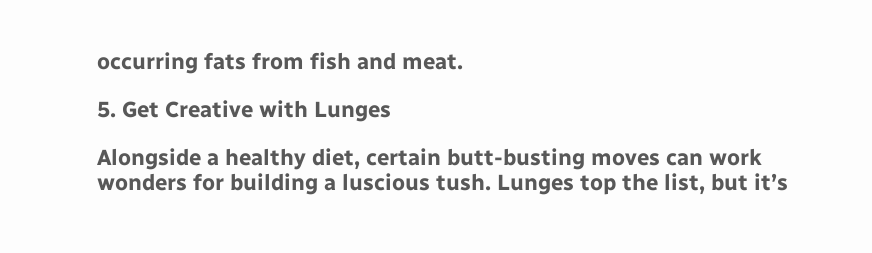occurring fats from fish and meat.

5. Get Creative with Lunges

Alongside a healthy diet, certain butt-busting moves can work wonders for building a luscious tush. Lunges top the list, but it’s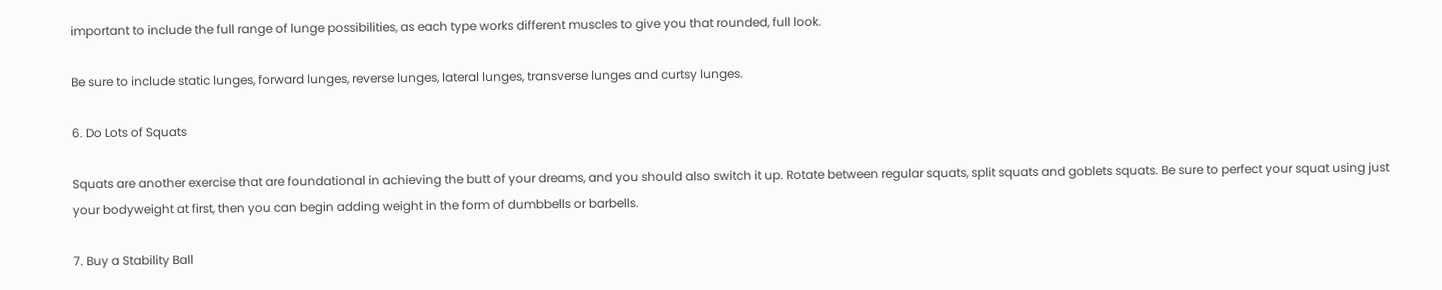important to include the full range of lunge possibilities, as each type works different muscles to give you that rounded, full look.

Be sure to include static lunges, forward lunges, reverse lunges, lateral lunges, transverse lunges and curtsy lunges.

6. Do Lots of Squats

Squats are another exercise that are foundational in achieving the butt of your dreams, and you should also switch it up. Rotate between regular squats, split squats and goblets squats. Be sure to perfect your squat using just your bodyweight at first, then you can begin adding weight in the form of dumbbells or barbells.

7. Buy a Stability Ball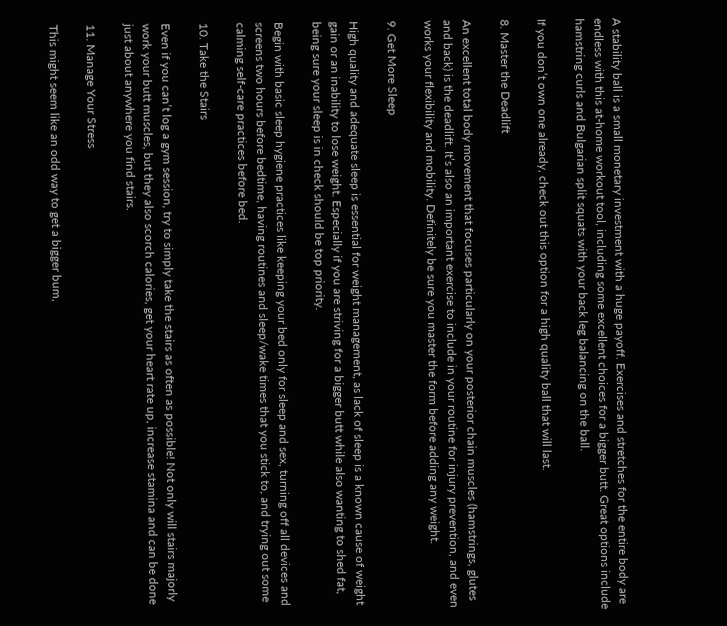A stability ball is a small monetary investment with a huge payoff. Exercises and stretches for the entire body are endless with this at-home workout tool, including some excellent choices for a bigger butt. Great options include hamstring curls and Bulgarian split squats with your back leg balancing on the ball.

If you don’t own one already, check out this option for a high quality ball that will last.

8. Master the Deadlift

An excellent total body movement that focuses particularly on your posterior chain muscles (hamstrings, glutes and back) is the deadlift. It’s also an important exercise to include in your routine for injury prevention, and even works your flexibility and mobility. Definitely be sure you master the form before adding any weight.

9. Get More Sleep

High quality and adequate sleep is essential for weight management, as lack of sleep is a known cause of weight gain or an inability to lose weight. Especially if you are striving for a bigger butt while also wanting to shed fat, being sure your sleep is in check should be top priority.

Begin with basic sleep hygiene practices like keeping your bed only for sleep and sex, turning off all devices and screens two hours before bedtime, having routines and sleep/wake times that you stick to, and trying out some calming self-care practices before bed.

10. Take the Stairs

Even if you can’t log a gym session, try to simply take the stairs as often as possible! Not only will stairs majorly work your butt muscles, but they also scorch calories, get your heart rate up, increase stamina and can be done just about anywhere you find stairs.

11. Manage Your Stress

This might seem like an odd way to get a bigger bum,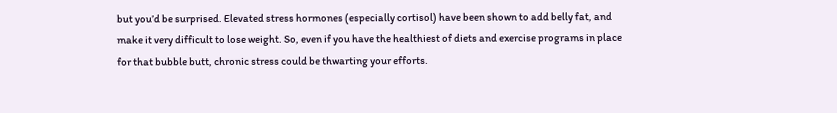but you’d be surprised. Elevated stress hormones (especially cortisol) have been shown to add belly fat, and make it very difficult to lose weight. So, even if you have the healthiest of diets and exercise programs in place for that bubble butt, chronic stress could be thwarting your efforts.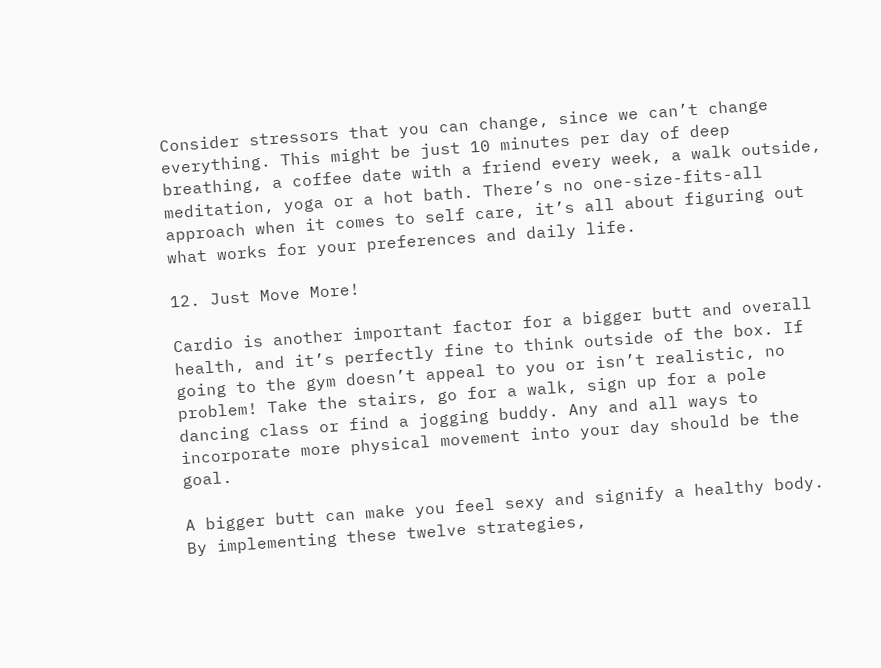Consider stressors that you can change, since we can’t change everything. This might be just 10 minutes per day of deep breathing, a coffee date with a friend every week, a walk outside, meditation, yoga or a hot bath. There’s no one-size-fits-all approach when it comes to self care, it’s all about figuring out what works for your preferences and daily life.

12. Just Move More!

Cardio is another important factor for a bigger butt and overall health, and it’s perfectly fine to think outside of the box. If going to the gym doesn’t appeal to you or isn’t realistic, no problem! Take the stairs, go for a walk, sign up for a pole dancing class or find a jogging buddy. Any and all ways to incorporate more physical movement into your day should be the goal.

A bigger butt can make you feel sexy and signify a healthy body. By implementing these twelve strategies,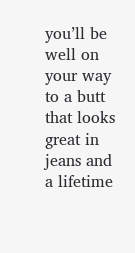you’ll be well on your way to a butt that looks great in jeans and a lifetime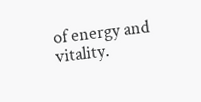of energy and vitality.